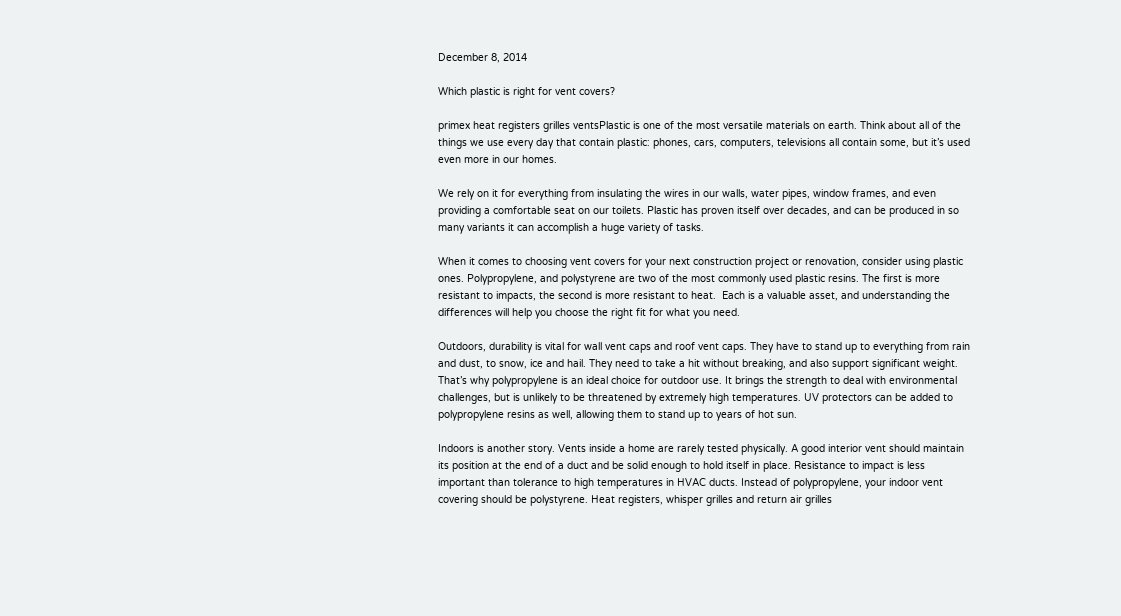December 8, 2014

Which plastic is right for vent covers?

primex heat registers grilles ventsPlastic is one of the most versatile materials on earth. Think about all of the things we use every day that contain plastic: phones, cars, computers, televisions all contain some, but it’s used even more in our homes.

We rely on it for everything from insulating the wires in our walls, water pipes, window frames, and even providing a comfortable seat on our toilets. Plastic has proven itself over decades, and can be produced in so many variants it can accomplish a huge variety of tasks.

When it comes to choosing vent covers for your next construction project or renovation, consider using plastic ones. Polypropylene, and polystyrene are two of the most commonly used plastic resins. The first is more resistant to impacts, the second is more resistant to heat.  Each is a valuable asset, and understanding the differences will help you choose the right fit for what you need.

Outdoors, durability is vital for wall vent caps and roof vent caps. They have to stand up to everything from rain and dust, to snow, ice and hail. They need to take a hit without breaking, and also support significant weight. That’s why polypropylene is an ideal choice for outdoor use. It brings the strength to deal with environmental challenges, but is unlikely to be threatened by extremely high temperatures. UV protectors can be added to polypropylene resins as well, allowing them to stand up to years of hot sun.

Indoors is another story. Vents inside a home are rarely tested physically. A good interior vent should maintain its position at the end of a duct and be solid enough to hold itself in place. Resistance to impact is less important than tolerance to high temperatures in HVAC ducts. Instead of polypropylene, your indoor vent covering should be polystyrene. Heat registers, whisper grilles and return air grilles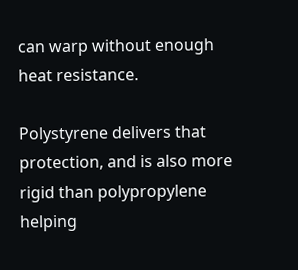can warp without enough heat resistance.

Polystyrene delivers that protection, and is also more rigid than polypropylene helping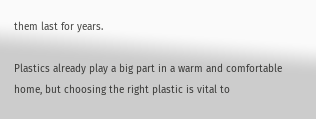them last for years.

Plastics already play a big part in a warm and comfortable home, but choosing the right plastic is vital to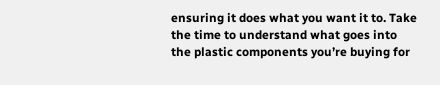ensuring it does what you want it to. Take the time to understand what goes into the plastic components you’re buying for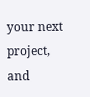your next project, and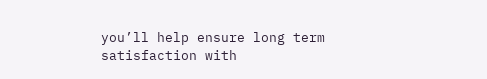you’ll help ensure long term satisfaction with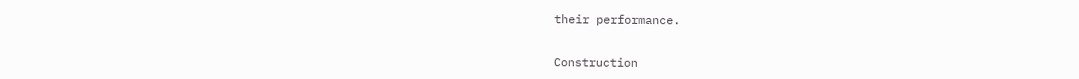their performance.


Construction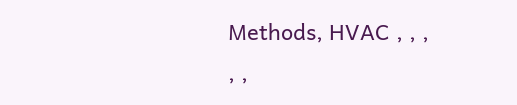Methods, HVAC , , , , ,